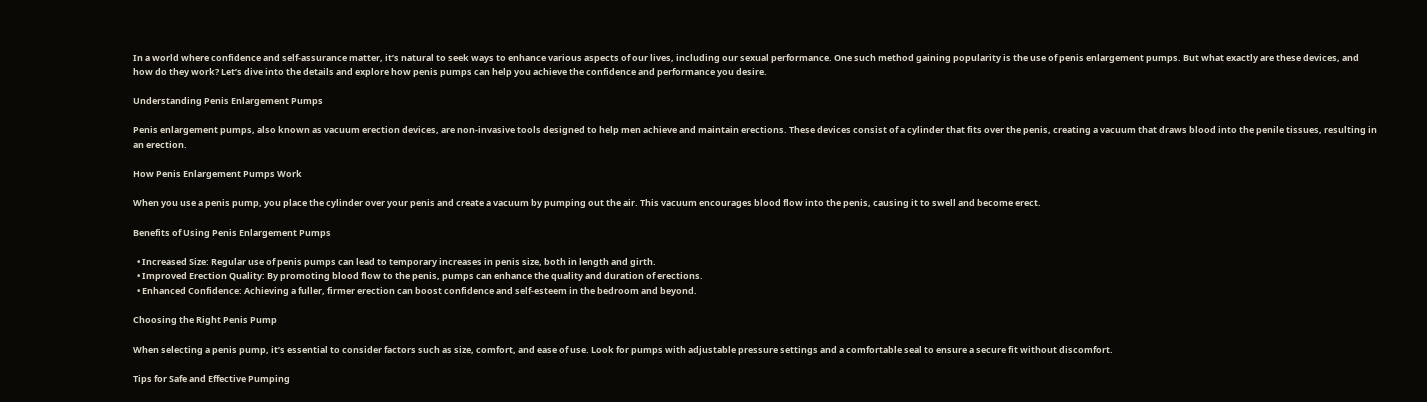In a world where confidence and self-assurance matter, it’s natural to seek ways to enhance various aspects of our lives, including our sexual performance. One such method gaining popularity is the use of penis enlargement pumps. But what exactly are these devices, and how do they work? Let’s dive into the details and explore how penis pumps can help you achieve the confidence and performance you desire.

Understanding Penis Enlargement Pumps

Penis enlargement pumps, also known as vacuum erection devices, are non-invasive tools designed to help men achieve and maintain erections. These devices consist of a cylinder that fits over the penis, creating a vacuum that draws blood into the penile tissues, resulting in an erection.

How Penis Enlargement Pumps Work

When you use a penis pump, you place the cylinder over your penis and create a vacuum by pumping out the air. This vacuum encourages blood flow into the penis, causing it to swell and become erect.

Benefits of Using Penis Enlargement Pumps

  • Increased Size: Regular use of penis pumps can lead to temporary increases in penis size, both in length and girth.
  • Improved Erection Quality: By promoting blood flow to the penis, pumps can enhance the quality and duration of erections.
  • Enhanced Confidence: Achieving a fuller, firmer erection can boost confidence and self-esteem in the bedroom and beyond.

Choosing the Right Penis Pump

When selecting a penis pump, it’s essential to consider factors such as size, comfort, and ease of use. Look for pumps with adjustable pressure settings and a comfortable seal to ensure a secure fit without discomfort.

Tips for Safe and Effective Pumping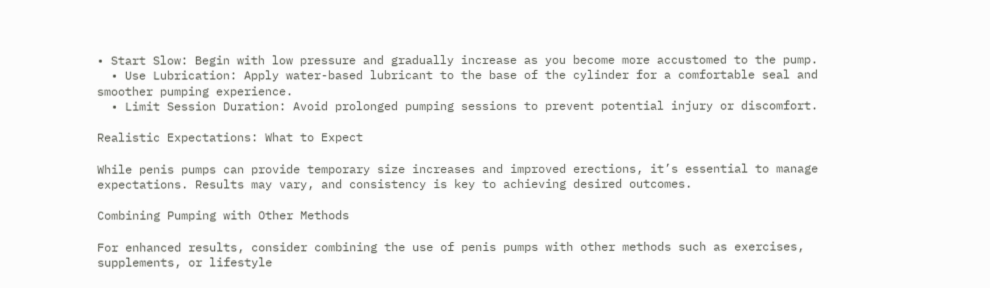• Start Slow: Begin with low pressure and gradually increase as you become more accustomed to the pump.
  • Use Lubrication: Apply water-based lubricant to the base of the cylinder for a comfortable seal and smoother pumping experience.
  • Limit Session Duration: Avoid prolonged pumping sessions to prevent potential injury or discomfort.

Realistic Expectations: What to Expect

While penis pumps can provide temporary size increases and improved erections, it’s essential to manage expectations. Results may vary, and consistency is key to achieving desired outcomes.

Combining Pumping with Other Methods

For enhanced results, consider combining the use of penis pumps with other methods such as exercises, supplements, or lifestyle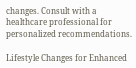changes. Consult with a healthcare professional for personalized recommendations.

Lifestyle Changes for Enhanced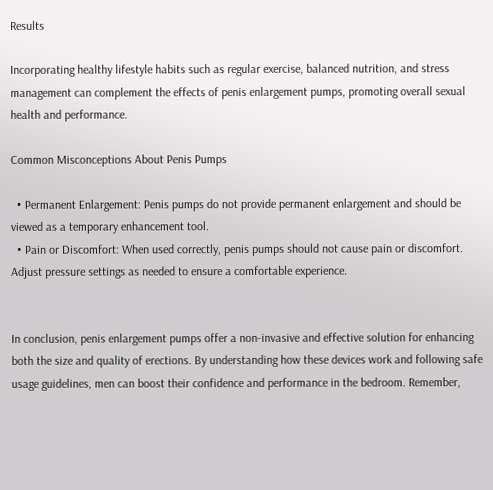Results

Incorporating healthy lifestyle habits such as regular exercise, balanced nutrition, and stress management can complement the effects of penis enlargement pumps, promoting overall sexual health and performance.

Common Misconceptions About Penis Pumps

  • Permanent Enlargement: Penis pumps do not provide permanent enlargement and should be viewed as a temporary enhancement tool.
  • Pain or Discomfort: When used correctly, penis pumps should not cause pain or discomfort. Adjust pressure settings as needed to ensure a comfortable experience.


In conclusion, penis enlargement pumps offer a non-invasive and effective solution for enhancing both the size and quality of erections. By understanding how these devices work and following safe usage guidelines, men can boost their confidence and performance in the bedroom. Remember,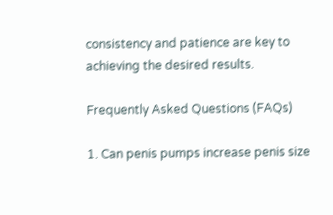consistency and patience are key to achieving the desired results.

Frequently Asked Questions (FAQs)

1. Can penis pumps increase penis size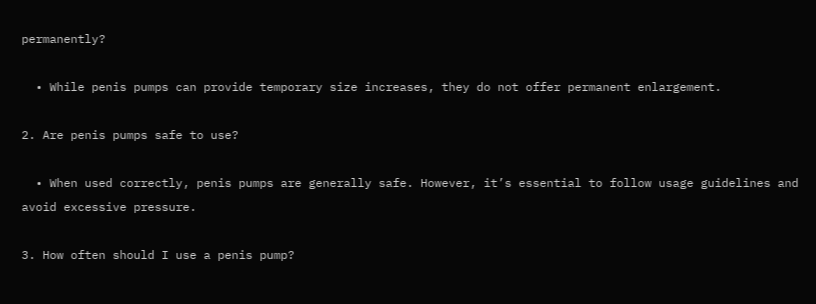permanently?

  • While penis pumps can provide temporary size increases, they do not offer permanent enlargement.

2. Are penis pumps safe to use?

  • When used correctly, penis pumps are generally safe. However, it’s essential to follow usage guidelines and avoid excessive pressure.

3. How often should I use a penis pump?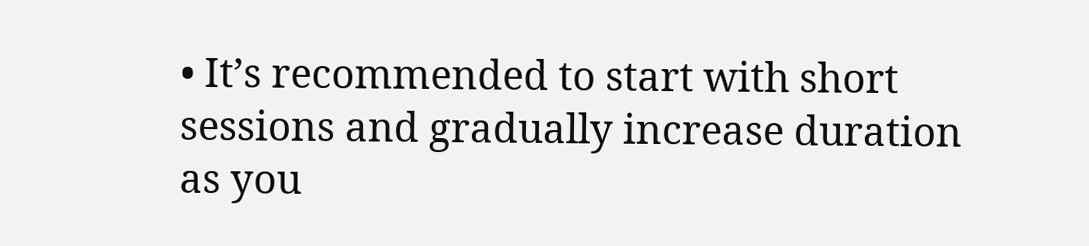• It’s recommended to start with short sessions and gradually increase duration as you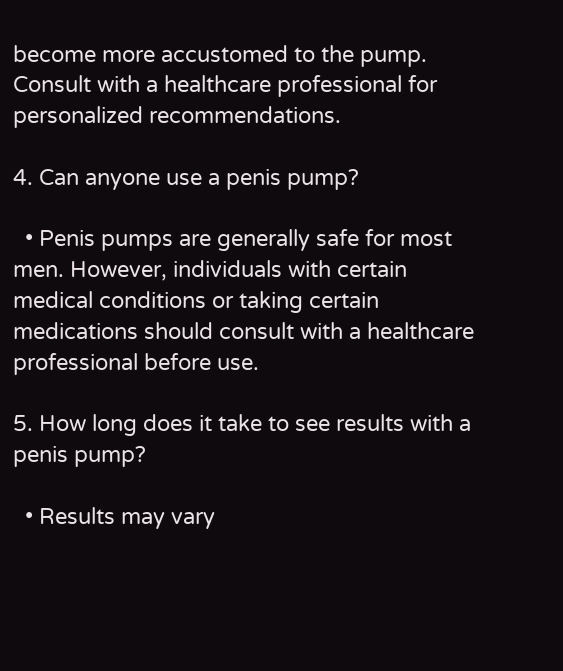become more accustomed to the pump. Consult with a healthcare professional for personalized recommendations.

4. Can anyone use a penis pump?

  • Penis pumps are generally safe for most men. However, individuals with certain medical conditions or taking certain medications should consult with a healthcare professional before use.

5. How long does it take to see results with a penis pump?

  • Results may vary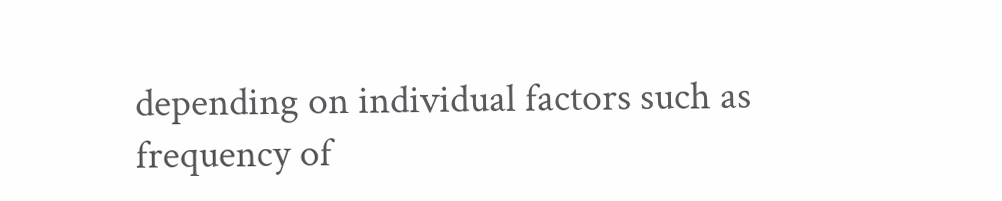depending on individual factors such as frequency of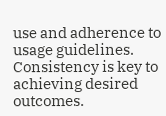use and adherence to usage guidelines. Consistency is key to achieving desired outcomes.